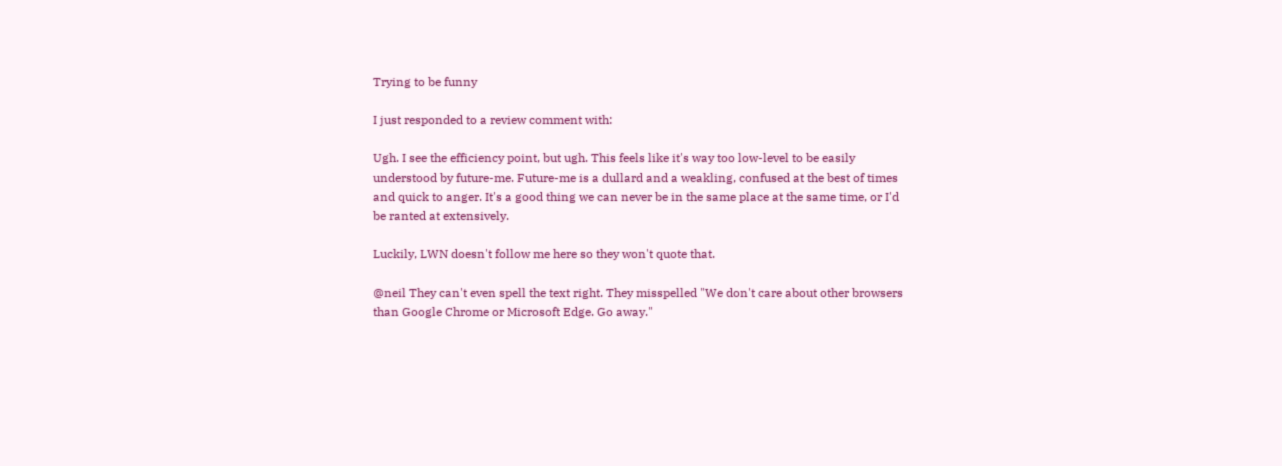Trying to be funny

I just responded to a review comment with:

Ugh. I see the efficiency point, but ugh. This feels like it's way too low-level to be easily understood by future-me. Future-me is a dullard and a weakling, confused at the best of times and quick to anger. It's a good thing we can never be in the same place at the same time, or I'd be ranted at extensively.

Luckily, LWN doesn't follow me here so they won't quote that.

@neil They can't even spell the text right. They misspelled "We don't care about other browsers than Google Chrome or Microsoft Edge. Go away."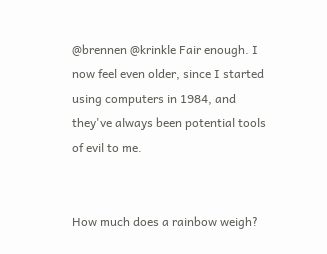@brennen @krinkle Fair enough. I now feel even older, since I started using computers in 1984, and they've always been potential tools of evil to me.


How much does a rainbow weigh?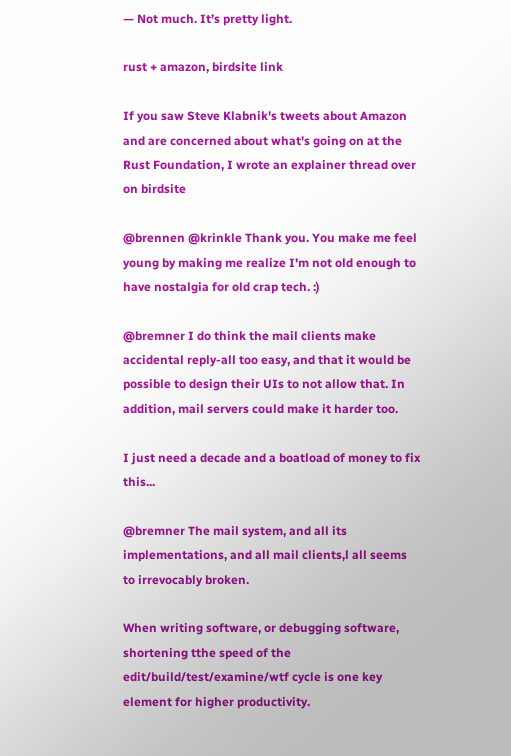— Not much. It’s pretty light.

rust + amazon, birdsite link

If you saw Steve Klabnik's tweets about Amazon and are concerned about what's going on at the Rust Foundation, I wrote an explainer thread over on birdsite

@brennen @krinkle Thank you. You make me feel young by making me realize I'm not old enough to have nostalgia for old crap tech. :)

@bremner I do think the mail clients make accidental reply-all too easy, and that it would be possible to design their UIs to not allow that. In addition, mail servers could make it harder too.

I just need a decade and a boatload of money to fix this...

@bremner The mail system, and all its implementations, and all mail clients,l all seems to irrevocably broken.

When writing software, or debugging software, shortening tthe speed of the edit/build/test/examine/wtf cycle is one key element for higher productivity.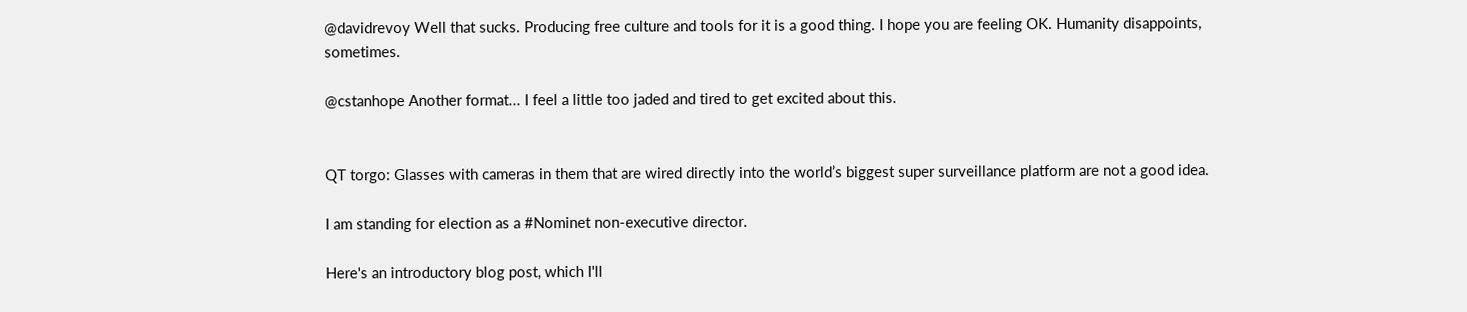@davidrevoy Well that sucks. Producing free culture and tools for it is a good thing. I hope you are feeling OK. Humanity disappoints, sometimes.

@cstanhope Another format... I feel a little too jaded and tired to get excited about this.


QT torgo: Glasses with cameras in them that are wired directly into the world’s biggest super surveillance platform are not a good idea.

I am standing for election as a #Nominet non-executive director.

Here's an introductory blog post, which I'll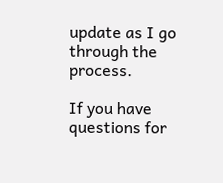update as I go through the process.

If you have questions for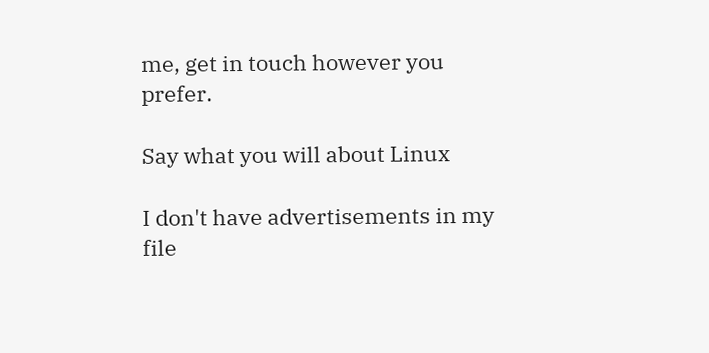me, get in touch however you prefer.

Say what you will about Linux

I don't have advertisements in my file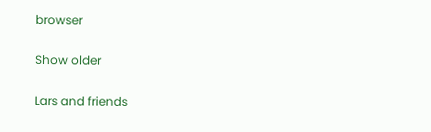browser

Show older

Lars and friends